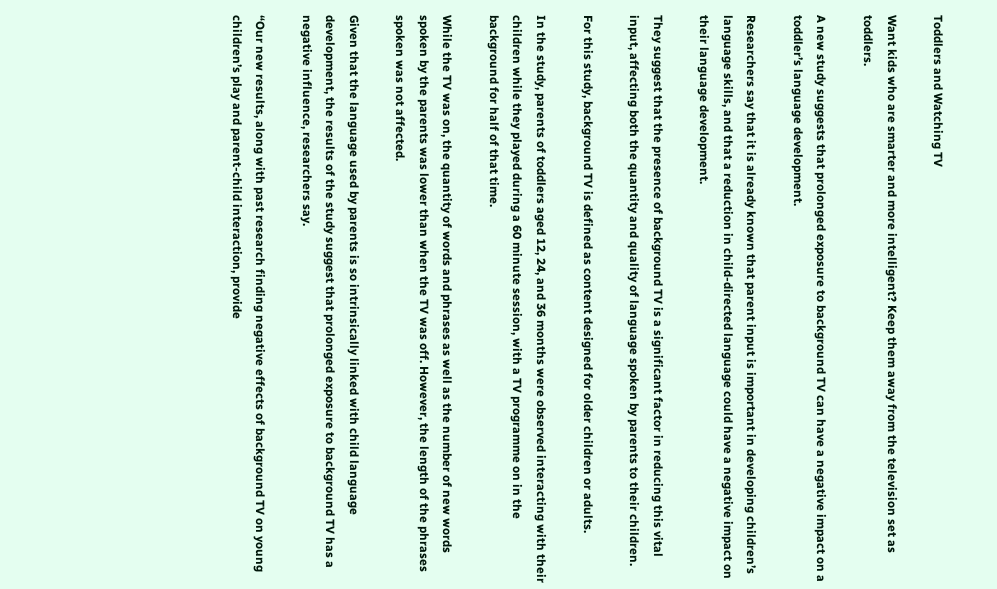Toddlers and Watching TV

Want kids who are smarter and more intelligent? Keep them away from the television set as toddlers.

A new study suggests that prolonged exposure to background TV can have a negative impact on a toddler’s language development.

Researchers say that it is already known that parent input is important in developing children’s language skills, and that a reduction in child-directed language could have a negative impact on their language development.

They suggest that the presence of background TV is a significant factor in reducing this vital input, affecting both the quantity and quality of language spoken by parents to their children.

For this study, background TV is defined as content designed for older children or adults.

In the study, parents of toddlers aged 12, 24, and 36 months were observed interacting with their children while they played during a 60 minute session, with a TV programme on in the background for half of that time.

While the TV was on, the quantity of words and phrases as well as the number of new words spoken by the parents was lower than when the TV was off. However, the length of the phrases spoken was not affected.

Given that the language used by parents is so intrinsically linked with child language development, the results of the study suggest that prolonged exposure to background TV has a negative influence, researchers say.

“Our new results, along with past research finding negative effects of background TV on young children’s play and parent-child interaction, provide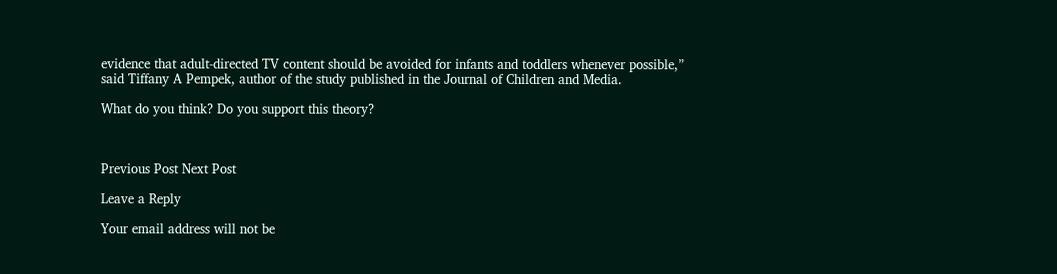evidence that adult-directed TV content should be avoided for infants and toddlers whenever possible,” said Tiffany A Pempek, author of the study published in the Journal of Children and Media.

What do you think? Do you support this theory?



Previous Post Next Post

Leave a Reply

Your email address will not be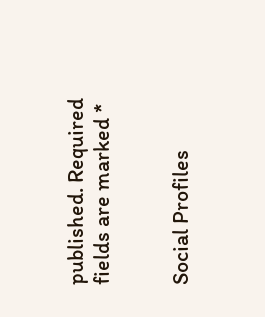published. Required fields are marked *


Social Profiles